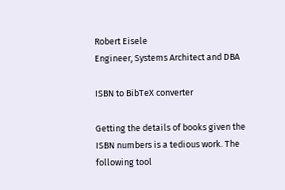Robert Eisele
Engineer, Systems Architect and DBA

ISBN to BibTeX converter

Getting the details of books given the ISBN numbers is a tedious work. The following tool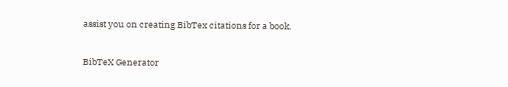assist you on creating BibTex citations for a book.

BibTeX Generator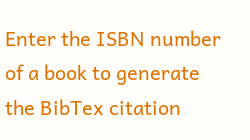Enter the ISBN number of a book to generate the BibTex citation